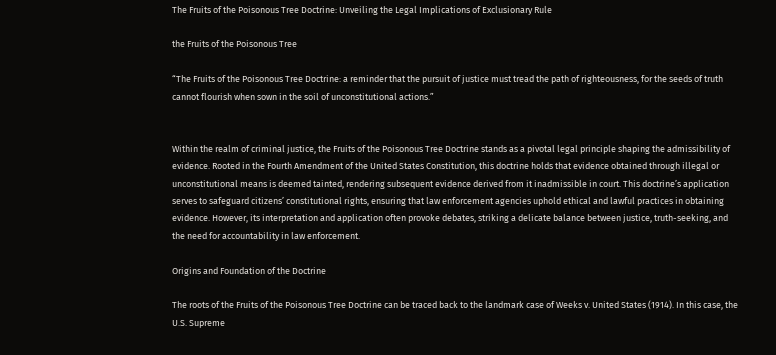The Fruits of the Poisonous Tree Doctrine: Unveiling the Legal Implications of Exclusionary Rule

the Fruits of the Poisonous Tree

“The Fruits of the Poisonous Tree Doctrine: a reminder that the pursuit of justice must tread the path of righteousness, for the seeds of truth cannot flourish when sown in the soil of unconstitutional actions.”


Within the realm of criminal justice, the Fruits of the Poisonous Tree Doctrine stands as a pivotal legal principle shaping the admissibility of evidence. Rooted in the Fourth Amendment of the United States Constitution, this doctrine holds that evidence obtained through illegal or unconstitutional means is deemed tainted, rendering subsequent evidence derived from it inadmissible in court. This doctrine’s application serves to safeguard citizens’ constitutional rights, ensuring that law enforcement agencies uphold ethical and lawful practices in obtaining evidence. However, its interpretation and application often provoke debates, striking a delicate balance between justice, truth-seeking, and the need for accountability in law enforcement.

Origins and Foundation of the Doctrine

The roots of the Fruits of the Poisonous Tree Doctrine can be traced back to the landmark case of Weeks v. United States (1914). In this case, the U.S. Supreme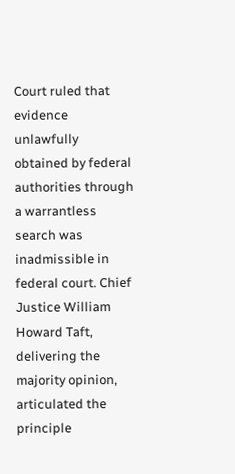Court ruled that evidence unlawfully obtained by federal authorities through a warrantless search was inadmissible in federal court. Chief Justice William Howard Taft, delivering the majority opinion, articulated the principle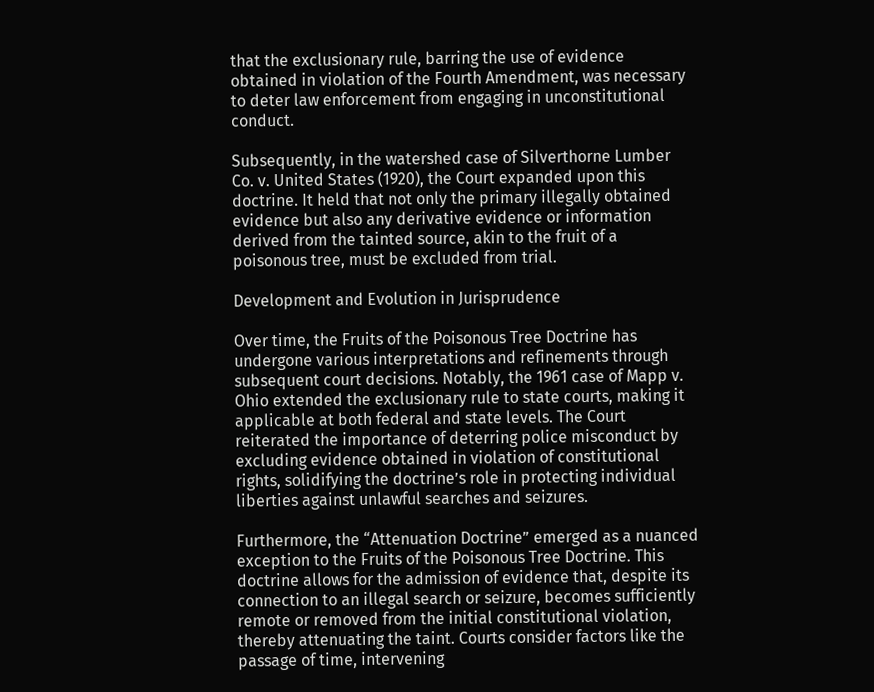that the exclusionary rule, barring the use of evidence obtained in violation of the Fourth Amendment, was necessary to deter law enforcement from engaging in unconstitutional conduct.

Subsequently, in the watershed case of Silverthorne Lumber Co. v. United States (1920), the Court expanded upon this doctrine. It held that not only the primary illegally obtained evidence but also any derivative evidence or information derived from the tainted source, akin to the fruit of a poisonous tree, must be excluded from trial.

Development and Evolution in Jurisprudence

Over time, the Fruits of the Poisonous Tree Doctrine has undergone various interpretations and refinements through subsequent court decisions. Notably, the 1961 case of Mapp v. Ohio extended the exclusionary rule to state courts, making it applicable at both federal and state levels. The Court reiterated the importance of deterring police misconduct by excluding evidence obtained in violation of constitutional rights, solidifying the doctrine’s role in protecting individual liberties against unlawful searches and seizures.

Furthermore, the “Attenuation Doctrine” emerged as a nuanced exception to the Fruits of the Poisonous Tree Doctrine. This doctrine allows for the admission of evidence that, despite its connection to an illegal search or seizure, becomes sufficiently remote or removed from the initial constitutional violation, thereby attenuating the taint. Courts consider factors like the passage of time, intervening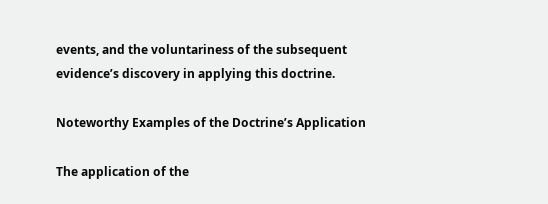events, and the voluntariness of the subsequent evidence’s discovery in applying this doctrine.

Noteworthy Examples of the Doctrine’s Application

The application of the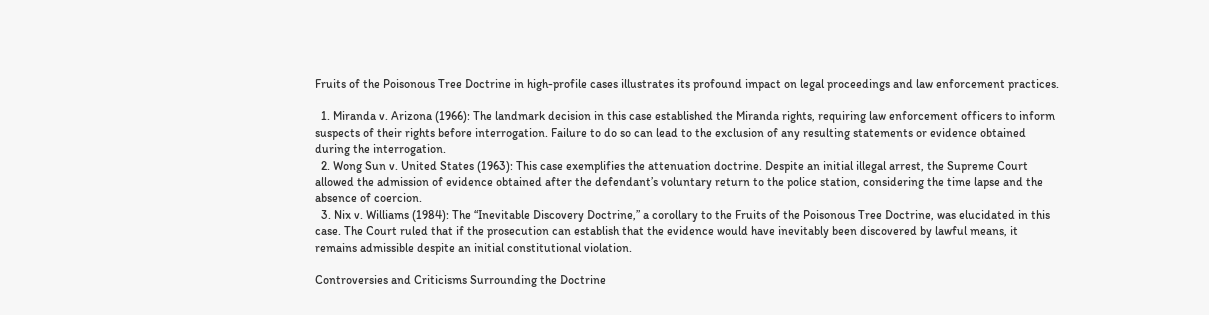Fruits of the Poisonous Tree Doctrine in high-profile cases illustrates its profound impact on legal proceedings and law enforcement practices.

  1. Miranda v. Arizona (1966): The landmark decision in this case established the Miranda rights, requiring law enforcement officers to inform suspects of their rights before interrogation. Failure to do so can lead to the exclusion of any resulting statements or evidence obtained during the interrogation.
  2. Wong Sun v. United States (1963): This case exemplifies the attenuation doctrine. Despite an initial illegal arrest, the Supreme Court allowed the admission of evidence obtained after the defendant’s voluntary return to the police station, considering the time lapse and the absence of coercion.
  3. Nix v. Williams (1984): The “Inevitable Discovery Doctrine,” a corollary to the Fruits of the Poisonous Tree Doctrine, was elucidated in this case. The Court ruled that if the prosecution can establish that the evidence would have inevitably been discovered by lawful means, it remains admissible despite an initial constitutional violation.

Controversies and Criticisms Surrounding the Doctrine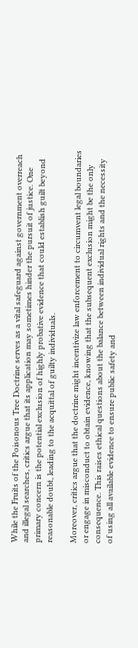While the Fruits of the Poisonous Tree Doctrine serves as a vital safeguard against government overreach and illegal searches, critics argue that its application may sometimes hinder the pursuit of justice. One primary concern is the potential exclusion of highly probative evidence that could establish guilt beyond reasonable doubt, leading to the acquittal of guilty individuals.

Moreover, critics argue that the doctrine might incentivize law enforcement to circumvent legal boundaries or engage in misconduct to obtain evidence, knowing that the subsequent exclusion might be the only consequence. This raises ethical questions about the balance between individual rights and the necessity of using all available evidence to ensure public safety and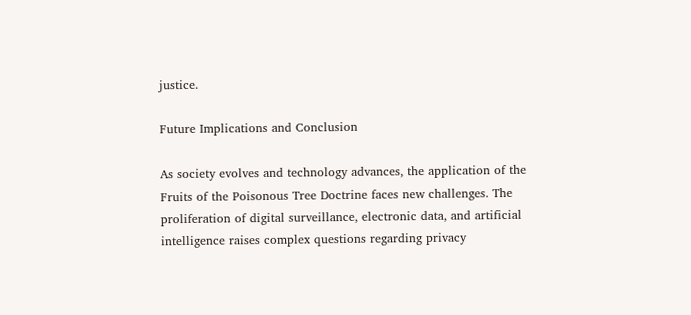justice.

Future Implications and Conclusion

As society evolves and technology advances, the application of the Fruits of the Poisonous Tree Doctrine faces new challenges. The proliferation of digital surveillance, electronic data, and artificial intelligence raises complex questions regarding privacy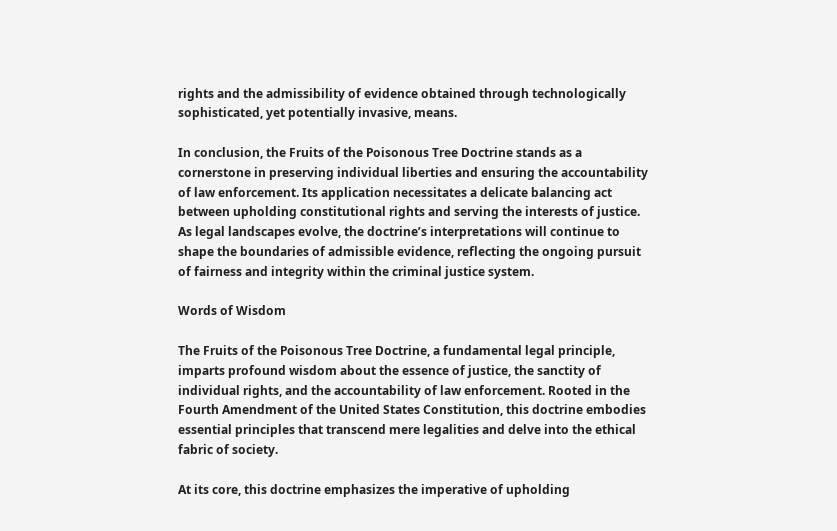rights and the admissibility of evidence obtained through technologically sophisticated, yet potentially invasive, means.

In conclusion, the Fruits of the Poisonous Tree Doctrine stands as a cornerstone in preserving individual liberties and ensuring the accountability of law enforcement. Its application necessitates a delicate balancing act between upholding constitutional rights and serving the interests of justice. As legal landscapes evolve, the doctrine’s interpretations will continue to shape the boundaries of admissible evidence, reflecting the ongoing pursuit of fairness and integrity within the criminal justice system.

Words of Wisdom

The Fruits of the Poisonous Tree Doctrine, a fundamental legal principle, imparts profound wisdom about the essence of justice, the sanctity of individual rights, and the accountability of law enforcement. Rooted in the Fourth Amendment of the United States Constitution, this doctrine embodies essential principles that transcend mere legalities and delve into the ethical fabric of society.

At its core, this doctrine emphasizes the imperative of upholding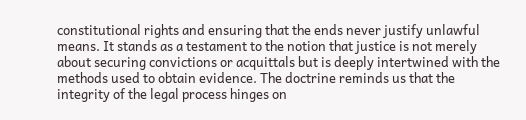constitutional rights and ensuring that the ends never justify unlawful means. It stands as a testament to the notion that justice is not merely about securing convictions or acquittals but is deeply intertwined with the methods used to obtain evidence. The doctrine reminds us that the integrity of the legal process hinges on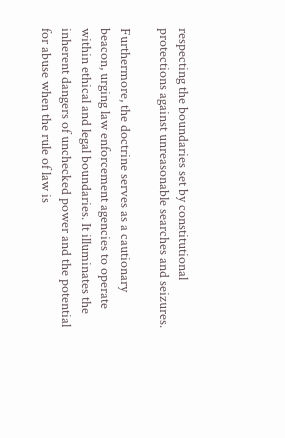respecting the boundaries set by constitutional protections against unreasonable searches and seizures.

Furthermore, the doctrine serves as a cautionary beacon, urging law enforcement agencies to operate within ethical and legal boundaries. It illuminates the inherent dangers of unchecked power and the potential for abuse when the rule of law is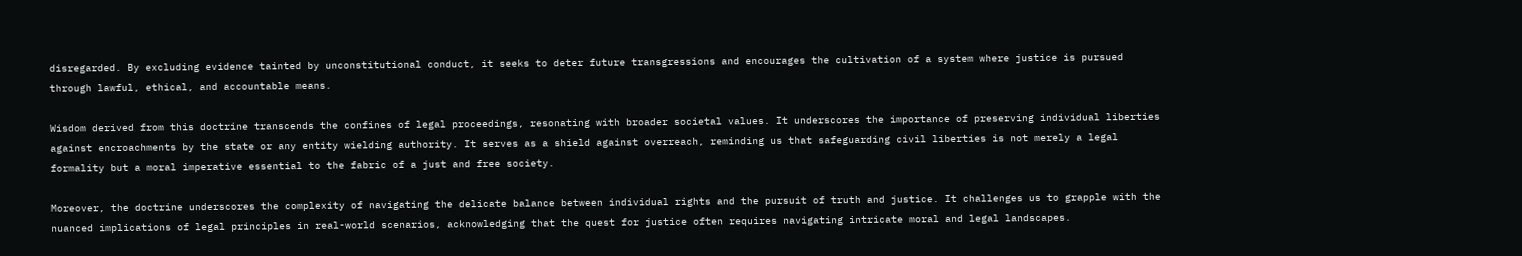disregarded. By excluding evidence tainted by unconstitutional conduct, it seeks to deter future transgressions and encourages the cultivation of a system where justice is pursued through lawful, ethical, and accountable means.

Wisdom derived from this doctrine transcends the confines of legal proceedings, resonating with broader societal values. It underscores the importance of preserving individual liberties against encroachments by the state or any entity wielding authority. It serves as a shield against overreach, reminding us that safeguarding civil liberties is not merely a legal formality but a moral imperative essential to the fabric of a just and free society.

Moreover, the doctrine underscores the complexity of navigating the delicate balance between individual rights and the pursuit of truth and justice. It challenges us to grapple with the nuanced implications of legal principles in real-world scenarios, acknowledging that the quest for justice often requires navigating intricate moral and legal landscapes.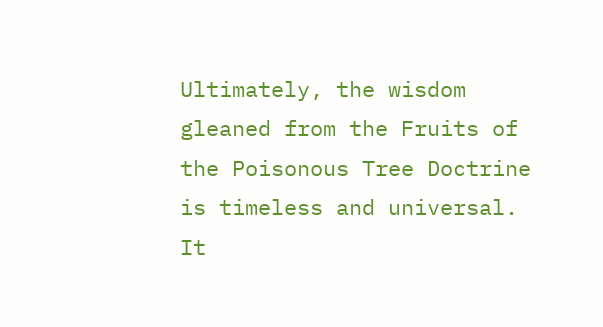Ultimately, the wisdom gleaned from the Fruits of the Poisonous Tree Doctrine is timeless and universal. It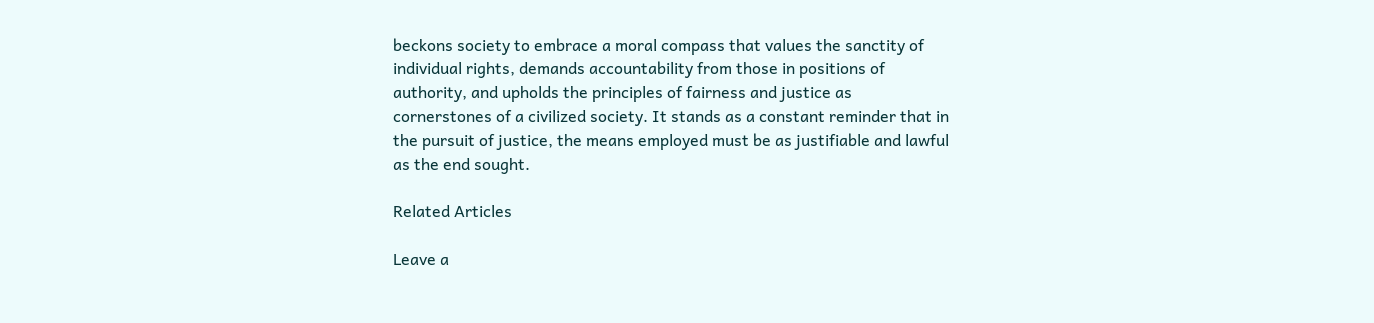beckons society to embrace a moral compass that values the sanctity of individual rights, demands accountability from those in positions of authority, and upholds the principles of fairness and justice as cornerstones of a civilized society. It stands as a constant reminder that in the pursuit of justice, the means employed must be as justifiable and lawful as the end sought.

Related Articles

Leave a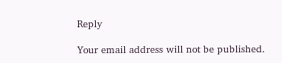Reply

Your email address will not be published.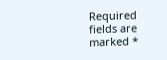Required fields are marked *